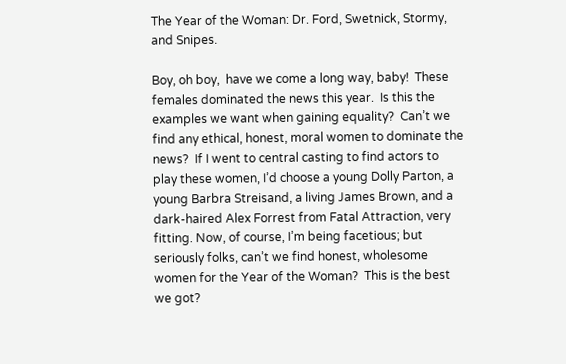The Year of the Woman: Dr. Ford, Swetnick, Stormy, and Snipes.

Boy, oh boy,  have we come a long way, baby!  These females dominated the news this year.  Is this the examples we want when gaining equality?  Can’t we find any ethical, honest, moral women to dominate the news?  If I went to central casting to find actors to play these women, I’d choose a young Dolly Parton, a young Barbra Streisand, a living James Brown, and a dark-haired Alex Forrest from Fatal Attraction, very fitting. Now, of course, I’m being facetious; but seriously folks, can’t we find honest, wholesome women for the Year of the Woman?  This is the best we got?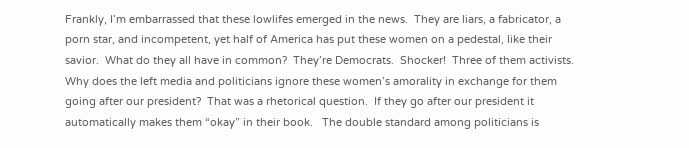Frankly, I’m embarrassed that these lowlifes emerged in the news.  They are liars, a fabricator, a porn star, and incompetent, yet half of America has put these women on a pedestal, like their savior.  What do they all have in common?  They’re Democrats.  Shocker!  Three of them activists.  Why does the left media and politicians ignore these women’s amorality in exchange for them going after our president?  That was a rhetorical question.  If they go after our president it automatically makes them “okay” in their book.   The double standard among politicians is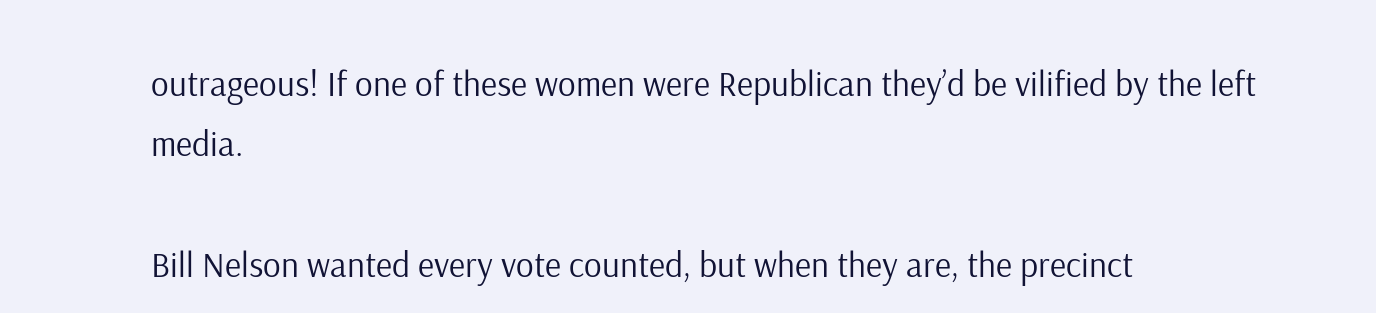outrageous! If one of these women were Republican they’d be vilified by the left media.

Bill Nelson wanted every vote counted, but when they are, the precinct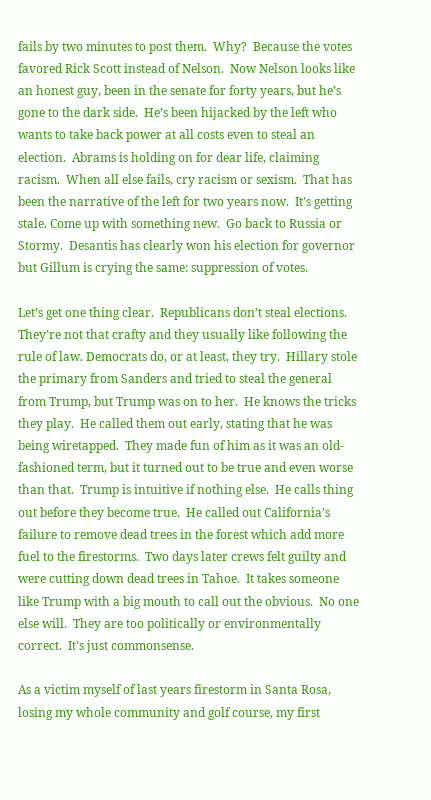fails by two minutes to post them.  Why?  Because the votes favored Rick Scott instead of Nelson.  Now Nelson looks like an honest guy, been in the senate for forty years, but he’s gone to the dark side.  He’s been hijacked by the left who wants to take back power at all costs even to steal an election.  Abrams is holding on for dear life, claiming racism.  When all else fails, cry racism or sexism.  That has been the narrative of the left for two years now.  It’s getting stale. Come up with something new.  Go back to Russia or Stormy.  Desantis has clearly won his election for governor but Gillum is crying the same: suppression of votes.

Let’s get one thing clear.  Republicans don’t steal elections.  They’re not that crafty and they usually like following the rule of law. Democrats do, or at least, they try.  Hillary stole the primary from Sanders and tried to steal the general from Trump, but Trump was on to her.  He knows the tricks they play.  He called them out early, stating that he was being wiretapped.  They made fun of him as it was an old-fashioned term, but it turned out to be true and even worse than that.  Trump is intuitive if nothing else.  He calls thing out before they become true.  He called out California’s failure to remove dead trees in the forest which add more fuel to the firestorms.  Two days later crews felt guilty and were cutting down dead trees in Tahoe.  It takes someone like Trump with a big mouth to call out the obvious.  No one else will.  They are too politically or environmentally correct.  It’s just commonsense.

As a victim myself of last years firestorm in Santa Rosa, losing my whole community and golf course, my first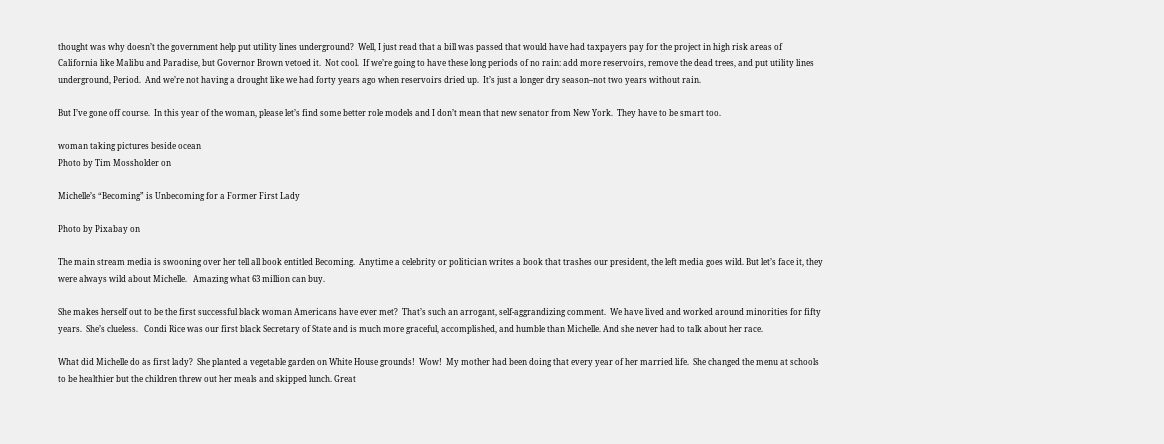thought was why doesn’t the government help put utility lines underground?  Well, I just read that a bill was passed that would have had taxpayers pay for the project in high risk areas of California like Malibu and Paradise, but Governor Brown vetoed it.  Not cool.  If we’re going to have these long periods of no rain: add more reservoirs, remove the dead trees, and put utility lines underground, Period.  And we’re not having a drought like we had forty years ago when reservoirs dried up.  It’s just a longer dry season–not two years without rain.

But I’ve gone off course.  In this year of the woman, please let’s find some better role models and I don’t mean that new senator from New York.  They have to be smart too.

woman taking pictures beside ocean
Photo by Tim Mossholder on

Michelle’s “Becoming” is Unbecoming for a Former First Lady

Photo by Pixabay on

The main stream media is swooning over her tell all book entitled Becoming.  Anytime a celebrity or politician writes a book that trashes our president, the left media goes wild. But let’s face it, they were always wild about Michelle.   Amazing what 63 million can buy.

She makes herself out to be the first successful black woman Americans have ever met?  That’s such an arrogant, self-aggrandizing comment.  We have lived and worked around minorities for fifty years.  She’s clueless.   Condi Rice was our first black Secretary of State and is much more graceful, accomplished, and humble than Michelle. And she never had to talk about her race.

What did Michelle do as first lady?  She planted a vegetable garden on White House grounds!  Wow!  My mother had been doing that every year of her married life.  She changed the menu at schools to be healthier but the children threw out her meals and skipped lunch. Great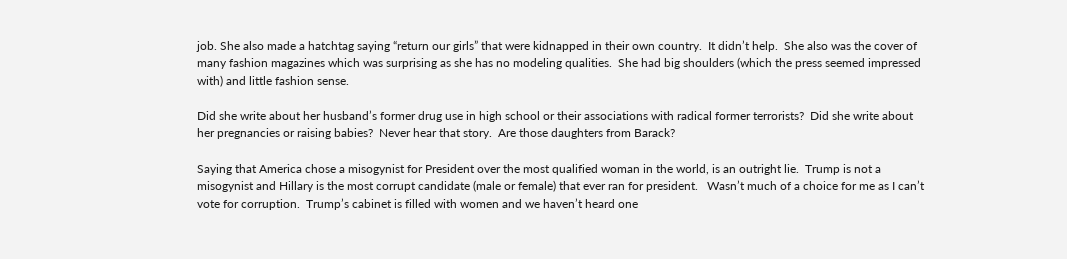job. She also made a hatchtag saying “return our girls” that were kidnapped in their own country.  It didn’t help.  She also was the cover of many fashion magazines which was surprising as she has no modeling qualities.  She had big shoulders (which the press seemed impressed with) and little fashion sense.

Did she write about her husband’s former drug use in high school or their associations with radical former terrorists?  Did she write about her pregnancies or raising babies?  Never hear that story.  Are those daughters from Barack?

Saying that America chose a misogynist for President over the most qualified woman in the world, is an outright lie.  Trump is not a misogynist and Hillary is the most corrupt candidate (male or female) that ever ran for president.   Wasn’t much of a choice for me as I can’t vote for corruption.  Trump’s cabinet is filled with women and we haven’t heard one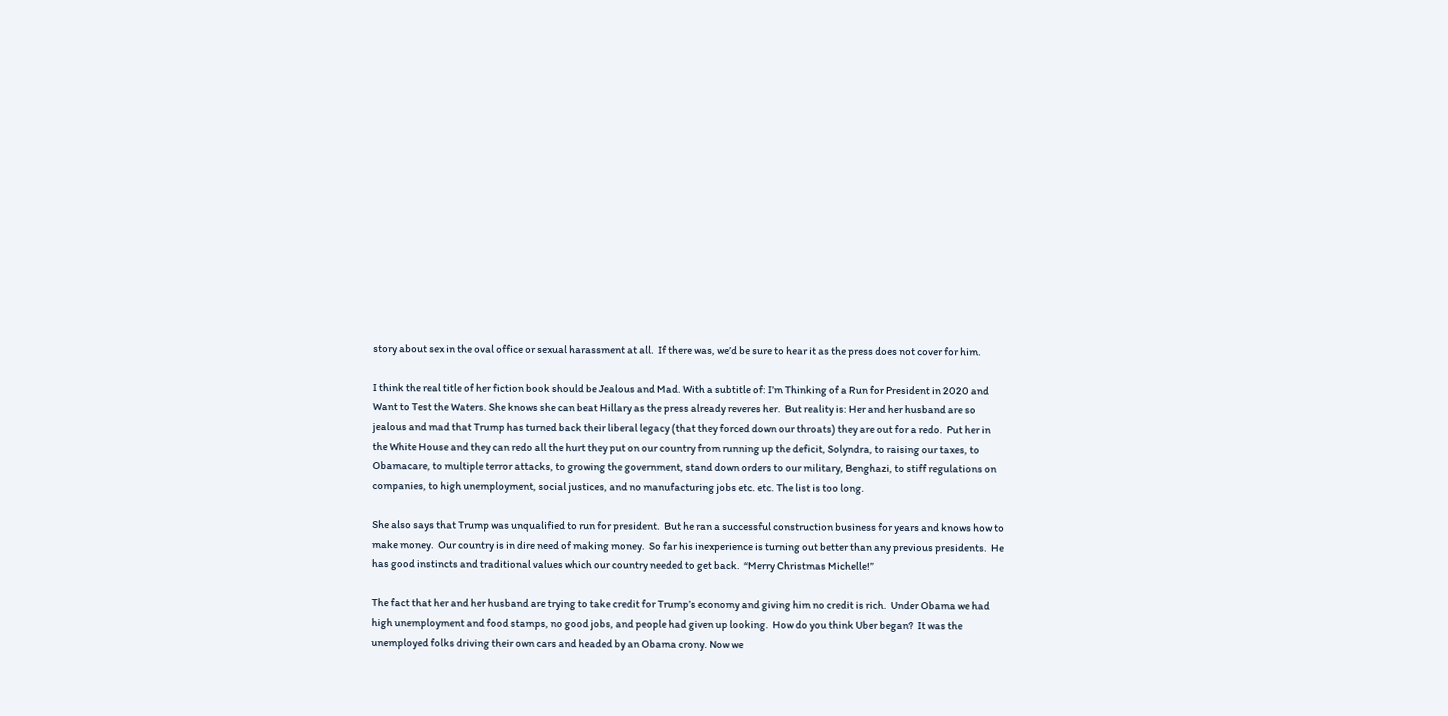story about sex in the oval office or sexual harassment at all.  If there was, we’d be sure to hear it as the press does not cover for him.

I think the real title of her fiction book should be Jealous and Mad. With a subtitle of: I’m Thinking of a Run for President in 2020 and Want to Test the Waters. She knows she can beat Hillary as the press already reveres her.  But reality is: Her and her husband are so jealous and mad that Trump has turned back their liberal legacy (that they forced down our throats) they are out for a redo.  Put her in the White House and they can redo all the hurt they put on our country from running up the deficit, Solyndra, to raising our taxes, to Obamacare, to multiple terror attacks, to growing the government, stand down orders to our military, Benghazi, to stiff regulations on companies, to high unemployment, social justices, and no manufacturing jobs etc. etc. The list is too long.

She also says that Trump was unqualified to run for president.  But he ran a successful construction business for years and knows how to make money.  Our country is in dire need of making money.  So far his inexperience is turning out better than any previous presidents.  He has good instincts and traditional values which our country needed to get back.  “Merry Christmas Michelle!”

The fact that her and her husband are trying to take credit for Trump’s economy and giving him no credit is rich.  Under Obama we had high unemployment and food stamps, no good jobs, and people had given up looking.  How do you think Uber began?  It was the unemployed folks driving their own cars and headed by an Obama crony. Now we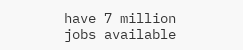have 7 million jobs available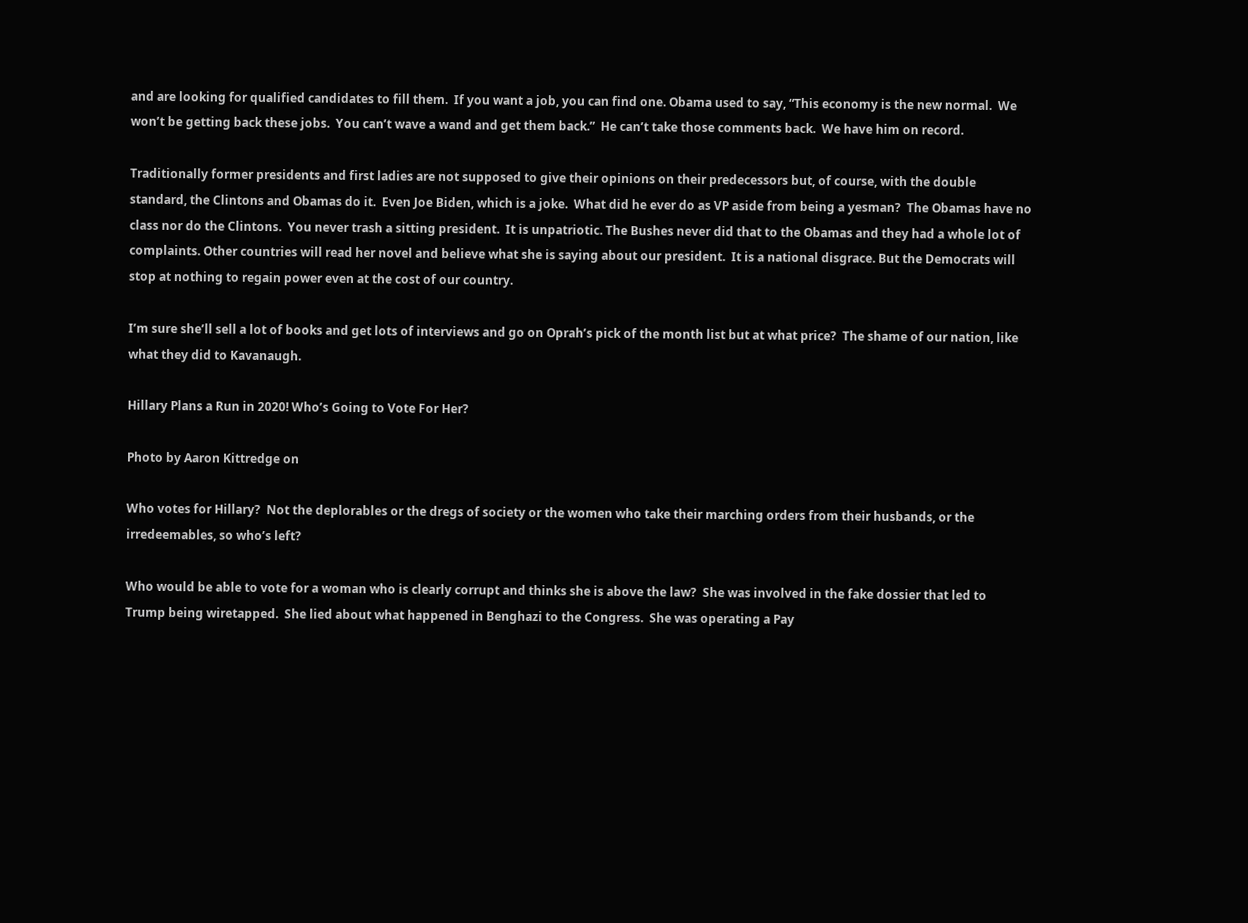and are looking for qualified candidates to fill them.  If you want a job, you can find one. Obama used to say, “This economy is the new normal.  We won’t be getting back these jobs.  You can’t wave a wand and get them back.”  He can’t take those comments back.  We have him on record.

Traditionally former presidents and first ladies are not supposed to give their opinions on their predecessors but, of course, with the double standard, the Clintons and Obamas do it.  Even Joe Biden, which is a joke.  What did he ever do as VP aside from being a yesman?  The Obamas have no class nor do the Clintons.  You never trash a sitting president.  It is unpatriotic. The Bushes never did that to the Obamas and they had a whole lot of complaints. Other countries will read her novel and believe what she is saying about our president.  It is a national disgrace. But the Democrats will stop at nothing to regain power even at the cost of our country.

I’m sure she’ll sell a lot of books and get lots of interviews and go on Oprah’s pick of the month list but at what price?  The shame of our nation, like what they did to Kavanaugh.

Hillary Plans a Run in 2020! Who’s Going to Vote For Her?

Photo by Aaron Kittredge on

Who votes for Hillary?  Not the deplorables or the dregs of society or the women who take their marching orders from their husbands, or the irredeemables, so who’s left?

Who would be able to vote for a woman who is clearly corrupt and thinks she is above the law?  She was involved in the fake dossier that led to Trump being wiretapped.  She lied about what happened in Benghazi to the Congress.  She was operating a Pay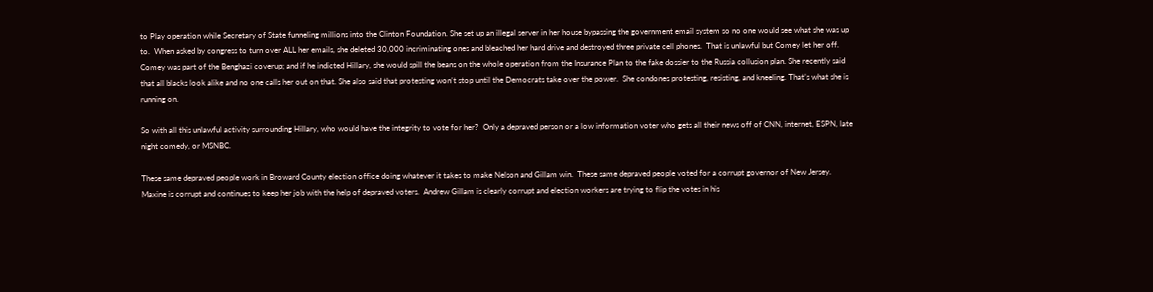to Play operation while Secretary of State funneling millions into the Clinton Foundation. She set up an illegal server in her house bypassing the government email system so no one would see what she was up to.  When asked by congress to turn over ALL her emails, she deleted 30,000 incriminating ones and bleached her hard drive and destroyed three private cell phones.  That is unlawful but Comey let her off.  Comey was part of the Benghazi coverup; and if he indicted Hillary, she would spill the beans on the whole operation from the Insurance Plan to the fake dossier to the Russia collusion plan. She recently said that all blacks look alike and no one calls her out on that. She also said that protesting won’t stop until the Democrats take over the power.  She condones protesting, resisting, and kneeling. That’s what she is running on.

So with all this unlawful activity surrounding Hillary, who would have the integrity to vote for her?  Only a depraved person or a low information voter who gets all their news off of CNN, internet, ESPN, late night comedy, or MSNBC.

These same depraved people work in Broward County election office doing whatever it takes to make Nelson and Gillam win.  These same depraved people voted for a corrupt governor of New Jersey.  Maxine is corrupt and continues to keep her job with the help of depraved voters.  Andrew Gillam is clearly corrupt and election workers are trying to flip the votes in his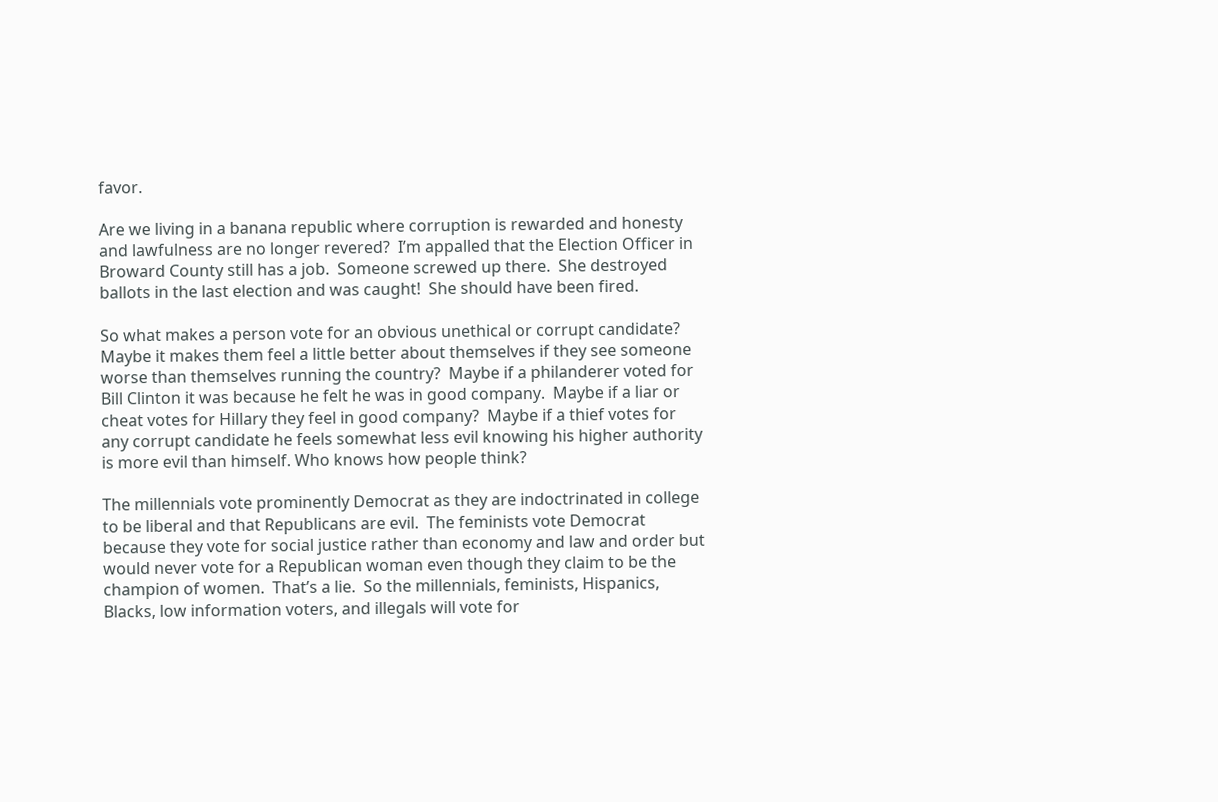favor.

Are we living in a banana republic where corruption is rewarded and honesty and lawfulness are no longer revered?  I’m appalled that the Election Officer in Broward County still has a job.  Someone screwed up there.  She destroyed ballots in the last election and was caught!  She should have been fired.

So what makes a person vote for an obvious unethical or corrupt candidate?  Maybe it makes them feel a little better about themselves if they see someone worse than themselves running the country?  Maybe if a philanderer voted for Bill Clinton it was because he felt he was in good company.  Maybe if a liar or cheat votes for Hillary they feel in good company?  Maybe if a thief votes for any corrupt candidate he feels somewhat less evil knowing his higher authority is more evil than himself. Who knows how people think?

The millennials vote prominently Democrat as they are indoctrinated in college to be liberal and that Republicans are evil.  The feminists vote Democrat because they vote for social justice rather than economy and law and order but would never vote for a Republican woman even though they claim to be the champion of women.  That’s a lie.  So the millennials, feminists, Hispanics, Blacks, low information voters, and illegals will vote for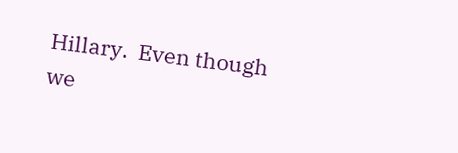Hillary.  Even though we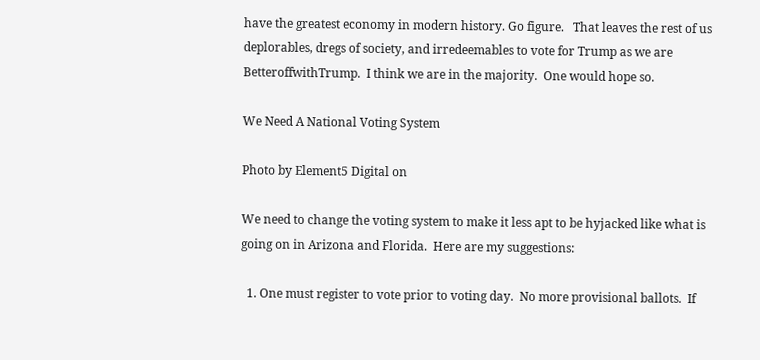have the greatest economy in modern history. Go figure.   That leaves the rest of us deplorables, dregs of society, and irredeemables to vote for Trump as we are BetteroffwithTrump.  I think we are in the majority.  One would hope so.

We Need A National Voting System

Photo by Element5 Digital on

We need to change the voting system to make it less apt to be hyjacked like what is going on in Arizona and Florida.  Here are my suggestions:

  1. One must register to vote prior to voting day.  No more provisional ballots.  If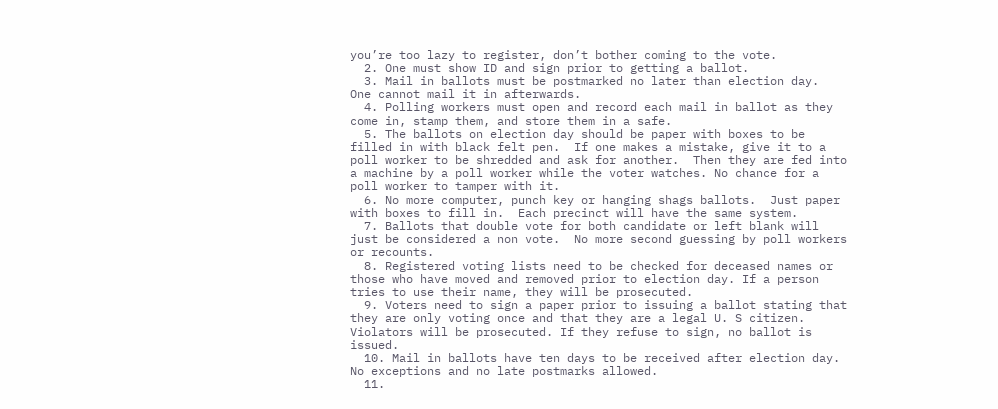you’re too lazy to register, don’t bother coming to the vote.
  2. One must show ID and sign prior to getting a ballot.
  3. Mail in ballots must be postmarked no later than election day.  One cannot mail it in afterwards.
  4. Polling workers must open and record each mail in ballot as they come in, stamp them, and store them in a safe.
  5. The ballots on election day should be paper with boxes to be filled in with black felt pen.  If one makes a mistake, give it to a poll worker to be shredded and ask for another.  Then they are fed into a machine by a poll worker while the voter watches. No chance for a poll worker to tamper with it.
  6. No more computer, punch key or hanging shags ballots.  Just paper with boxes to fill in.  Each precinct will have the same system.
  7. Ballots that double vote for both candidate or left blank will just be considered a non vote.  No more second guessing by poll workers or recounts.
  8. Registered voting lists need to be checked for deceased names or those who have moved and removed prior to election day. If a person tries to use their name, they will be prosecuted.
  9. Voters need to sign a paper prior to issuing a ballot stating that they are only voting once and that they are a legal U. S citizen.  Violators will be prosecuted. If they refuse to sign, no ballot is issued.
  10. Mail in ballots have ten days to be received after election day. No exceptions and no late postmarks allowed.
  11.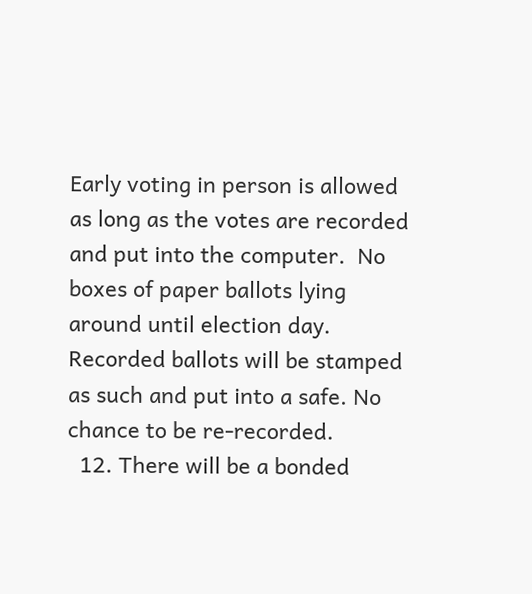Early voting in person is allowed as long as the votes are recorded and put into the computer.  No boxes of paper ballots lying around until election day.  Recorded ballots will be stamped as such and put into a safe. No chance to be re-recorded.
  12. There will be a bonded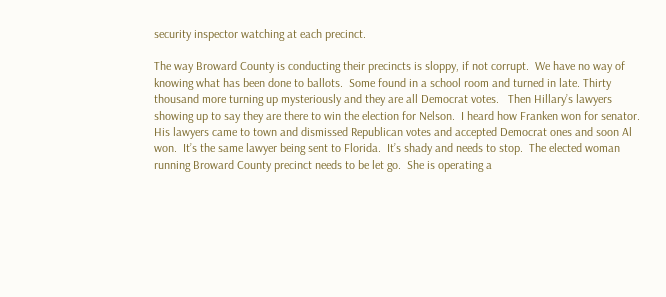security inspector watching at each precinct.

The way Broward County is conducting their precincts is sloppy, if not corrupt.  We have no way of knowing what has been done to ballots.  Some found in a school room and turned in late. Thirty thousand more turning up mysteriously and they are all Democrat votes.   Then Hillary’s lawyers showing up to say they are there to win the election for Nelson.  I heard how Franken won for senator.  His lawyers came to town and dismissed Republican votes and accepted Democrat ones and soon Al won.  It’s the same lawyer being sent to Florida.  It’s shady and needs to stop.  The elected woman running Broward County precinct needs to be let go.  She is operating a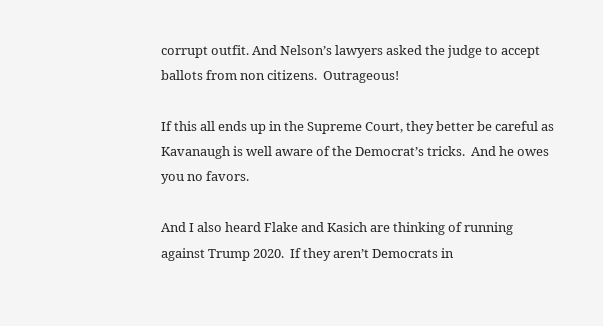corrupt outfit. And Nelson’s lawyers asked the judge to accept ballots from non citizens.  Outrageous!

If this all ends up in the Supreme Court, they better be careful as Kavanaugh is well aware of the Democrat’s tricks.  And he owes you no favors.

And I also heard Flake and Kasich are thinking of running against Trump 2020.  If they aren’t Democrats in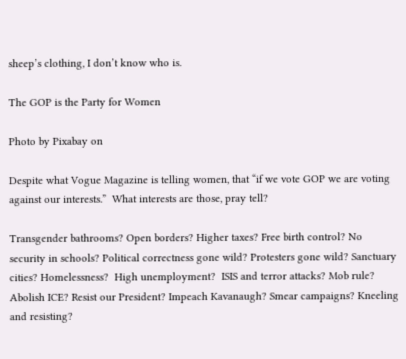sheep’s clothing, I don’t know who is.

The GOP is the Party for Women

Photo by Pixabay on

Despite what Vogue Magazine is telling women, that “if we vote GOP we are voting against our interests.”  What interests are those, pray tell?

Transgender bathrooms? Open borders? Higher taxes? Free birth control? No security in schools? Political correctness gone wild? Protesters gone wild? Sanctuary cities? Homelessness?  High unemployment?  ISIS and terror attacks? Mob rule? Abolish ICE? Resist our President? Impeach Kavanaugh? Smear campaigns? Kneeling and resisting?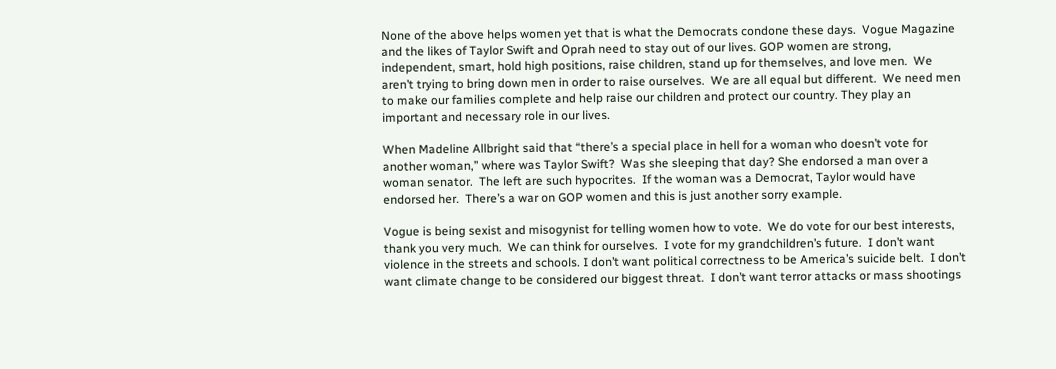None of the above helps women yet that is what the Democrats condone these days.  Vogue Magazine and the likes of Taylor Swift and Oprah need to stay out of our lives. GOP women are strong, independent, smart, hold high positions, raise children, stand up for themselves, and love men.  We aren’t trying to bring down men in order to raise ourselves.  We are all equal but different.  We need men to make our families complete and help raise our children and protect our country. They play an important and necessary role in our lives.

When Madeline Allbright said that “there’s a special place in hell for a woman who doesn’t vote for another woman,” where was Taylor Swift?  Was she sleeping that day? She endorsed a man over a woman senator.  The left are such hypocrites.  If the woman was a Democrat, Taylor would have endorsed her.  There’s a war on GOP women and this is just another sorry example.

Vogue is being sexist and misogynist for telling women how to vote.  We do vote for our best interests, thank you very much.  We can think for ourselves.  I vote for my grandchildren’s future.  I don’t want violence in the streets and schools. I don’t want political correctness to be America’s suicide belt.  I don’t want climate change to be considered our biggest threat.  I don’t want terror attacks or mass shootings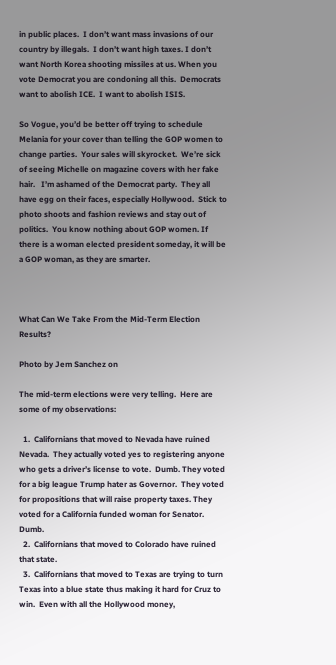in public places.  I don’t want mass invasions of our country by illegals.  I don’t want high taxes. I don’t want North Korea shooting missiles at us. When you vote Democrat you are condoning all this.  Democrats want to abolish ICE.  I want to abolish ISIS.

So Vogue, you’d be better off trying to schedule Melania for your cover than telling the GOP women to change parties.  Your sales will skyrocket.  We’re sick of seeing Michelle on magazine covers with her fake hair.   I’m ashamed of the Democrat party.  They all have egg on their faces, especially Hollywood.  Stick to photo shoots and fashion reviews and stay out of politics.  You know nothing about GOP women. If there is a woman elected president someday, it will be a GOP woman, as they are smarter.



What Can We Take From the Mid-Term Election Results?

Photo by Jem Sanchez on

The mid-term elections were very telling.  Here are some of my observations:

  1.  Californians that moved to Nevada have ruined Nevada.  They actually voted yes to registering anyone who gets a driver’s license to vote.  Dumb. They voted for a big league Trump hater as Governor.  They voted for propositions that will raise property taxes. They voted for a California funded woman for Senator. Dumb.
  2.  Californians that moved to Colorado have ruined that state.
  3.  Californians that moved to Texas are trying to turn Texas into a blue state thus making it hard for Cruz to win.  Even with all the Hollywood money,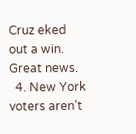Cruz eked out a win.  Great news.
  4. New York voters aren’t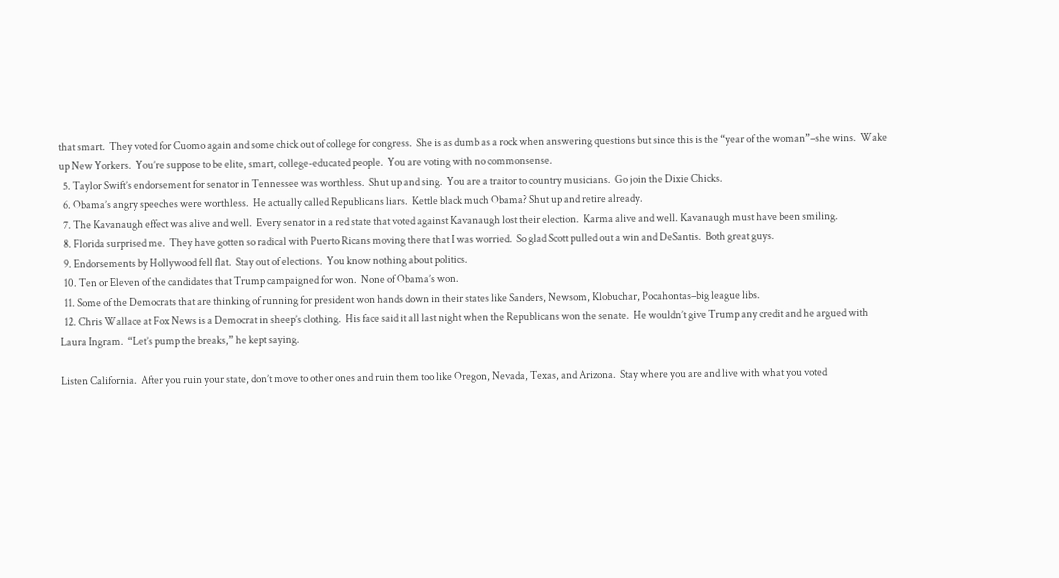that smart.  They voted for Cuomo again and some chick out of college for congress.  She is as dumb as a rock when answering questions but since this is the “year of the woman”–she wins.  Wake up New Yorkers.  You’re suppose to be elite, smart, college-educated people.  You are voting with no commonsense.
  5. Taylor Swift’s endorsement for senator in Tennessee was worthless.  Shut up and sing.  You are a traitor to country musicians.  Go join the Dixie Chicks.
  6. Obama’s angry speeches were worthless.  He actually called Republicans liars.  Kettle black much Obama? Shut up and retire already.
  7. The Kavanaugh effect was alive and well.  Every senator in a red state that voted against Kavanaugh lost their election.  Karma alive and well. Kavanaugh must have been smiling.
  8. Florida surprised me.  They have gotten so radical with Puerto Ricans moving there that I was worried.  So glad Scott pulled out a win and DeSantis.  Both great guys.
  9. Endorsements by Hollywood fell flat.  Stay out of elections.  You know nothing about politics.
  10. Ten or Eleven of the candidates that Trump campaigned for won.  None of Obama’s won.
  11. Some of the Democrats that are thinking of running for president won hands down in their states like Sanders, Newsom, Klobuchar, Pocahontas–big league libs.
  12. Chris Wallace at Fox News is a Democrat in sheep’s clothing.  His face said it all last night when the Republicans won the senate.  He wouldn’t give Trump any credit and he argued with Laura Ingram.  “Let’s pump the breaks,” he kept saying.

Listen California.  After you ruin your state, don’t move to other ones and ruin them too like Oregon, Nevada, Texas, and Arizona.  Stay where you are and live with what you voted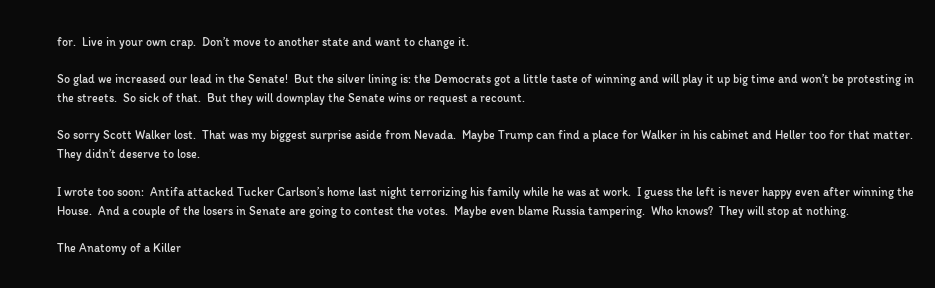for.  Live in your own crap.  Don’t move to another state and want to change it.

So glad we increased our lead in the Senate!  But the silver lining is: the Democrats got a little taste of winning and will play it up big time and won’t be protesting in the streets.  So sick of that.  But they will downplay the Senate wins or request a recount.

So sorry Scott Walker lost.  That was my biggest surprise aside from Nevada.  Maybe Trump can find a place for Walker in his cabinet and Heller too for that matter.  They didn’t deserve to lose.

I wrote too soon:  Antifa attacked Tucker Carlson’s home last night terrorizing his family while he was at work.  I guess the left is never happy even after winning the House.  And a couple of the losers in Senate are going to contest the votes.  Maybe even blame Russia tampering.  Who knows?  They will stop at nothing.

The Anatomy of a Killer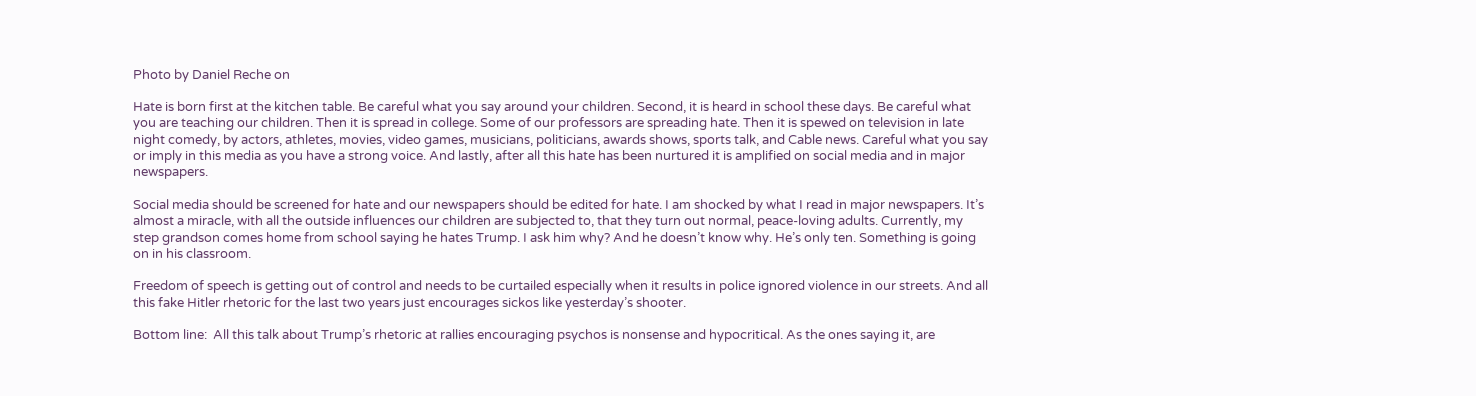Photo by Daniel Reche on

Hate is born first at the kitchen table. Be careful what you say around your children. Second, it is heard in school these days. Be careful what you are teaching our children. Then it is spread in college. Some of our professors are spreading hate. Then it is spewed on television in late night comedy, by actors, athletes, movies, video games, musicians, politicians, awards shows, sports talk, and Cable news. Careful what you say or imply in this media as you have a strong voice. And lastly, after all this hate has been nurtured it is amplified on social media and in major newspapers.

Social media should be screened for hate and our newspapers should be edited for hate. I am shocked by what I read in major newspapers. It’s almost a miracle, with all the outside influences our children are subjected to, that they turn out normal, peace-loving adults. Currently, my step grandson comes home from school saying he hates Trump. I ask him why? And he doesn’t know why. He’s only ten. Something is going on in his classroom.

Freedom of speech is getting out of control and needs to be curtailed especially when it results in police ignored violence in our streets. And all this fake Hitler rhetoric for the last two years just encourages sickos like yesterday’s shooter.

Bottom line:  All this talk about Trump’s rhetoric at rallies encouraging psychos is nonsense and hypocritical. As the ones saying it, are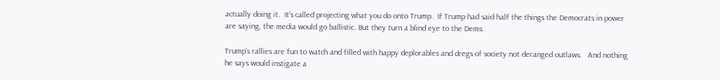actually doing it.  It’s called projecting what you do onto Trump.  If Trump had said half the things the Democrats in power are saying, the media would go ballistic. But they turn a blind eye to the Dems.

Trump’s rallies are fun to watch and filled with happy deplorables and dregs of society not deranged outlaws.   And nothing he says would instigate a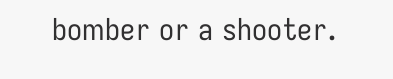bomber or a shooter.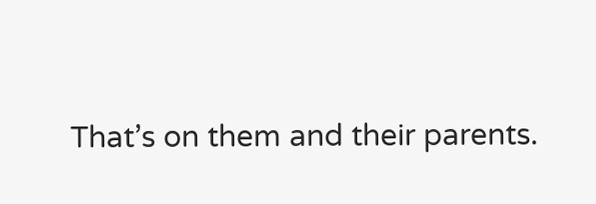That’s on them and their parents.